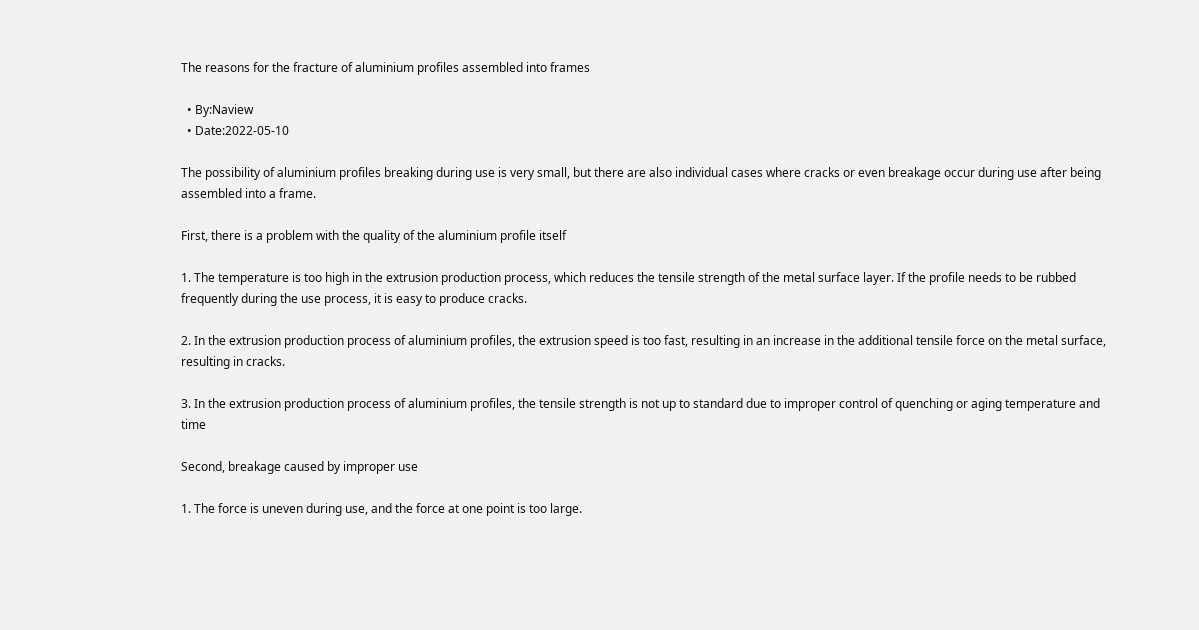The reasons for the fracture of aluminium profiles assembled into frames

  • By:Naview
  • Date:2022-05-10

The possibility of aluminium profiles breaking during use is very small, but there are also individual cases where cracks or even breakage occur during use after being assembled into a frame.

First, there is a problem with the quality of the aluminium profile itself

1. The temperature is too high in the extrusion production process, which reduces the tensile strength of the metal surface layer. If the profile needs to be rubbed frequently during the use process, it is easy to produce cracks.

2. In the extrusion production process of aluminium profiles, the extrusion speed is too fast, resulting in an increase in the additional tensile force on the metal surface, resulting in cracks.

3. In the extrusion production process of aluminium profiles, the tensile strength is not up to standard due to improper control of quenching or aging temperature and time

Second, breakage caused by improper use

1. The force is uneven during use, and the force at one point is too large.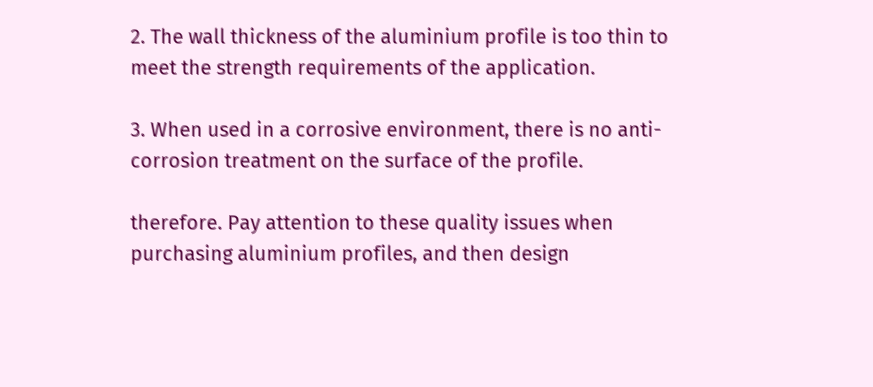2. The wall thickness of the aluminium profile is too thin to meet the strength requirements of the application.

3. When used in a corrosive environment, there is no anti-corrosion treatment on the surface of the profile.

therefore. Pay attention to these quality issues when purchasing aluminium profiles, and then design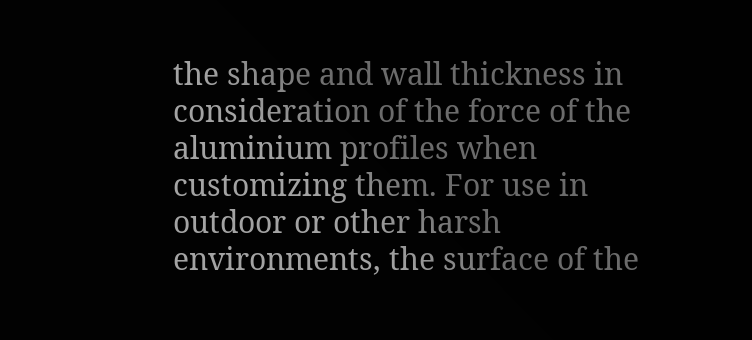the shape and wall thickness in consideration of the force of the aluminium profiles when customizing them. For use in outdoor or other harsh environments, the surface of the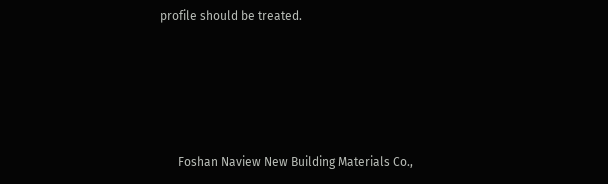profile should be treated.





      Foshan Naview New Building Materials Co.,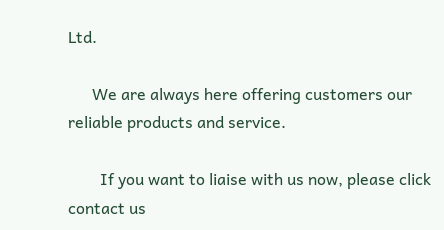Ltd.

      We are always here offering customers our reliable products and service.

        If you want to liaise with us now, please click contact us